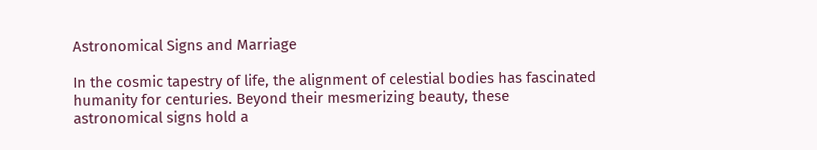Astronomical Signs and Marriage

In the cosmic tapestry of life, the alignment of celestial bodies has fascinated humanity for centuries. Beyond their mesmerizing beauty, these astronomical signs hold a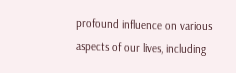profound influence on various aspects of our lives, including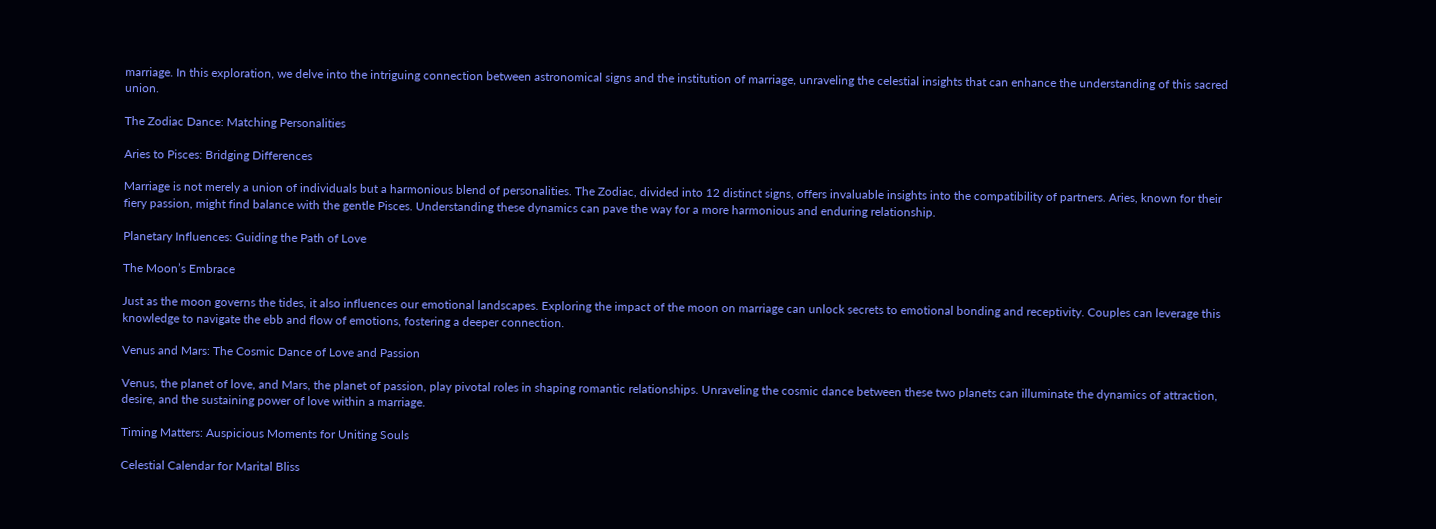marriage. In this exploration, we delve into the intriguing connection between astronomical signs and the institution of marriage, unraveling the celestial insights that can enhance the understanding of this sacred union.

The Zodiac Dance: Matching Personalities

Aries to Pisces: Bridging Differences

Marriage is not merely a union of individuals but a harmonious blend of personalities. The Zodiac, divided into 12 distinct signs, offers invaluable insights into the compatibility of partners. Aries, known for their fiery passion, might find balance with the gentle Pisces. Understanding these dynamics can pave the way for a more harmonious and enduring relationship.

Planetary Influences: Guiding the Path of Love

The Moon’s Embrace

Just as the moon governs the tides, it also influences our emotional landscapes. Exploring the impact of the moon on marriage can unlock secrets to emotional bonding and receptivity. Couples can leverage this knowledge to navigate the ebb and flow of emotions, fostering a deeper connection.

Venus and Mars: The Cosmic Dance of Love and Passion

Venus, the planet of love, and Mars, the planet of passion, play pivotal roles in shaping romantic relationships. Unraveling the cosmic dance between these two planets can illuminate the dynamics of attraction, desire, and the sustaining power of love within a marriage.

Timing Matters: Auspicious Moments for Uniting Souls

Celestial Calendar for Marital Bliss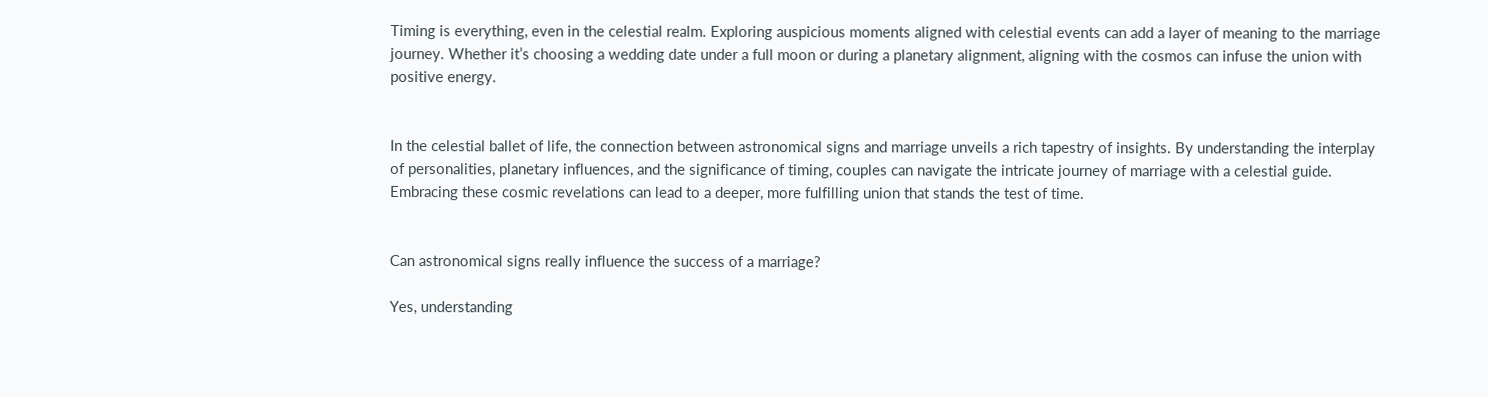Timing is everything, even in the celestial realm. Exploring auspicious moments aligned with celestial events can add a layer of meaning to the marriage journey. Whether it’s choosing a wedding date under a full moon or during a planetary alignment, aligning with the cosmos can infuse the union with positive energy.


In the celestial ballet of life, the connection between astronomical signs and marriage unveils a rich tapestry of insights. By understanding the interplay of personalities, planetary influences, and the significance of timing, couples can navigate the intricate journey of marriage with a celestial guide. Embracing these cosmic revelations can lead to a deeper, more fulfilling union that stands the test of time.


Can astronomical signs really influence the success of a marriage?

Yes, understanding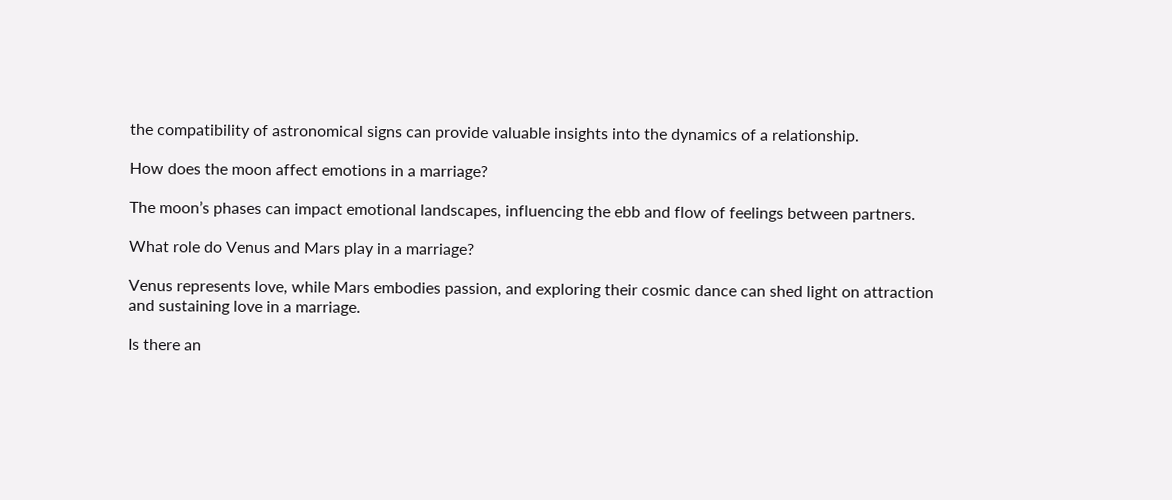the compatibility of astronomical signs can provide valuable insights into the dynamics of a relationship.

How does the moon affect emotions in a marriage?

The moon’s phases can impact emotional landscapes, influencing the ebb and flow of feelings between partners.

What role do Venus and Mars play in a marriage?

Venus represents love, while Mars embodies passion, and exploring their cosmic dance can shed light on attraction and sustaining love in a marriage.

Is there an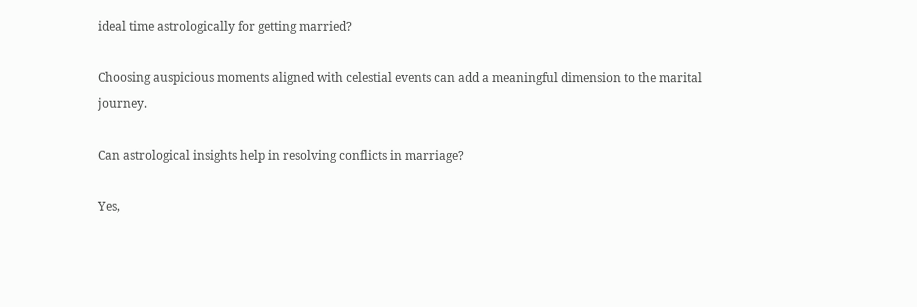ideal time astrologically for getting married?

Choosing auspicious moments aligned with celestial events can add a meaningful dimension to the marital journey.

Can astrological insights help in resolving conflicts in marriage?

Yes,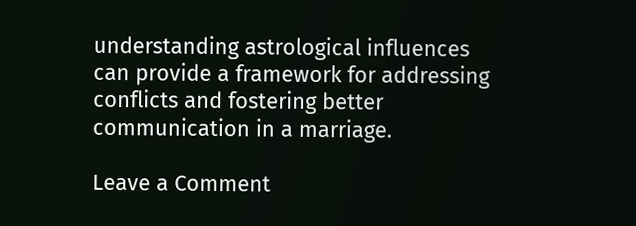understanding astrological influences can provide a framework for addressing conflicts and fostering better communication in a marriage.

Leave a Comment